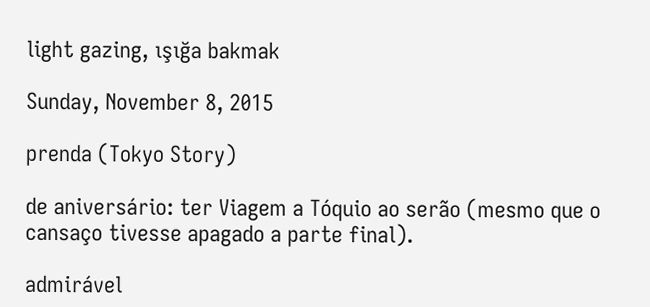light gazing, ışığa bakmak

Sunday, November 8, 2015

prenda (Tokyo Story)

de aniversário: ter Viagem a Tóquio ao serão (mesmo que o cansaço tivesse apagado a parte final).

admirável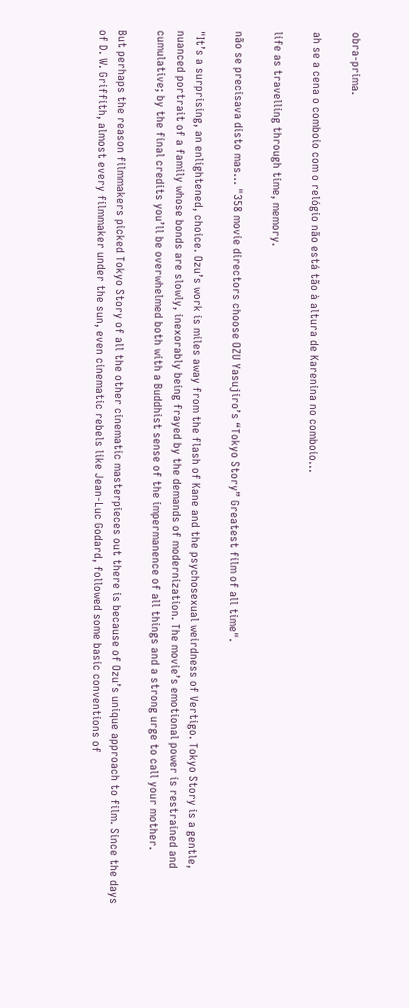obra-prima.

ah se a cena o comboio com o relógio não está tão à altura de Karenina no comboio...

life as travelling through time, memory.

não se precisava disto mas... "358 movie directors choose OZU Yasujiro’s “Tokyo Story” Greatest film of all time".

"It’s a surprising, an enlightened, choice. Ozu’s work is miles away from the flash of Kane and the psychosexual weirdness of Vertigo. Tokyo Story is a gentle, nuanced portrait of a family whose bonds are slowly, inexorably being frayed by the demands of modernization. The movie’s emotional power is restrained and cumulative; by the final credits you’ll be overwhelmed both with a Buddhist sense of the impermanence of all things and a strong urge to call your mother.

But perhaps the reason filmmakers picked Tokyo Story of all the other cinematic masterpieces out there is because of Ozu’s unique approach to film. Since the days of D. W. Griffith, almost every filmmaker under the sun, even cinematic rebels like Jean-Luc Godard, followed some basic conventions of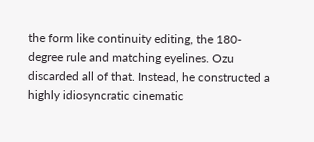the form like continuity editing, the 180-degree rule and matching eyelines. Ozu discarded all of that. Instead, he constructed a highly idiosyncratic cinematic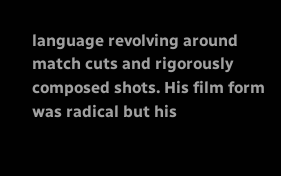language revolving around match cuts and rigorously composed shots. His film form was radical but his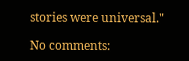stories were universal."

No comments: